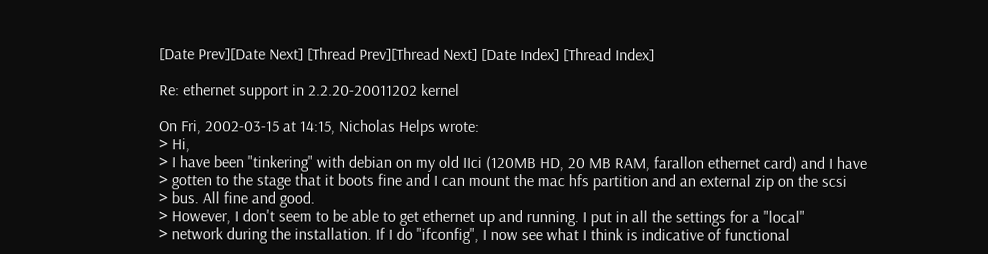[Date Prev][Date Next] [Thread Prev][Thread Next] [Date Index] [Thread Index]

Re: ethernet support in 2.2.20-20011202 kernel

On Fri, 2002-03-15 at 14:15, Nicholas Helps wrote:
> Hi,
> I have been "tinkering" with debian on my old IIci (120MB HD, 20 MB RAM, farallon ethernet card) and I have
> gotten to the stage that it boots fine and I can mount the mac hfs partition and an external zip on the scsi
> bus. All fine and good.
> However, I don't seem to be able to get ethernet up and running. I put in all the settings for a "local"
> network during the installation. If I do "ifconfig", I now see what I think is indicative of functional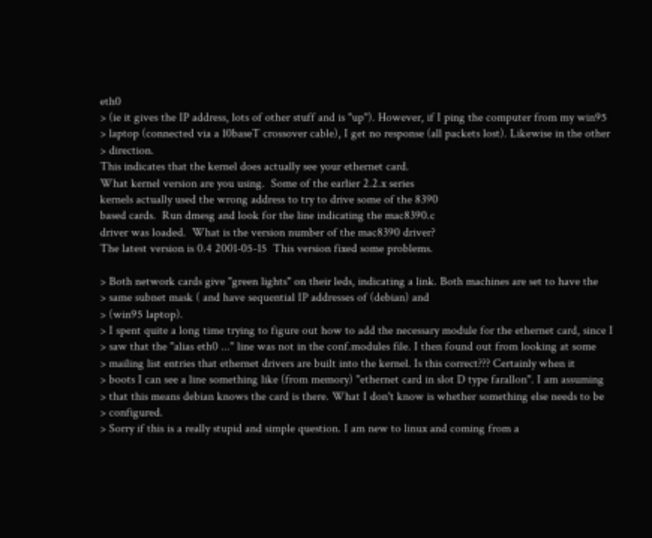eth0
> (ie it gives the IP address, lots of other stuff and is "up"). However, if I ping the computer from my win95
> laptop (connected via a 10baseT crossover cable), I get no response (all packets lost). Likewise in the other
> direction.
This indicates that the kernel does actually see your ethernet card.
What kernel version are you using.  Some of the earlier 2.2.x series
kernels actually used the wrong address to try to drive some of the 8390
based cards.  Run dmesg and look for the line indicating the mac8390.c
driver was loaded.  What is the version number of the mac8390 driver?
The latest version is 0.4 2001-05-15  This version fixed some problems.

> Both network cards give "green lights" on their leds, indicating a link. Both machines are set to have the
> same subnet mask ( and have sequential IP addresses of (debian) and
> (win95 laptop).
> I spent quite a long time trying to figure out how to add the necessary module for the ethernet card, since I
> saw that the "alias eth0 ..." line was not in the conf.modules file. I then found out from looking at some
> mailing list entries that ethernet drivers are built into the kernel. Is this correct??? Certainly when it
> boots I can see a line something like (from memory) "ethernet card in slot D type farallon". I am assuming
> that this means debian knows the card is there. What I don't know is whether something else needs to be
> configured.
> Sorry if this is a really stupid and simple question. I am new to linux and coming from a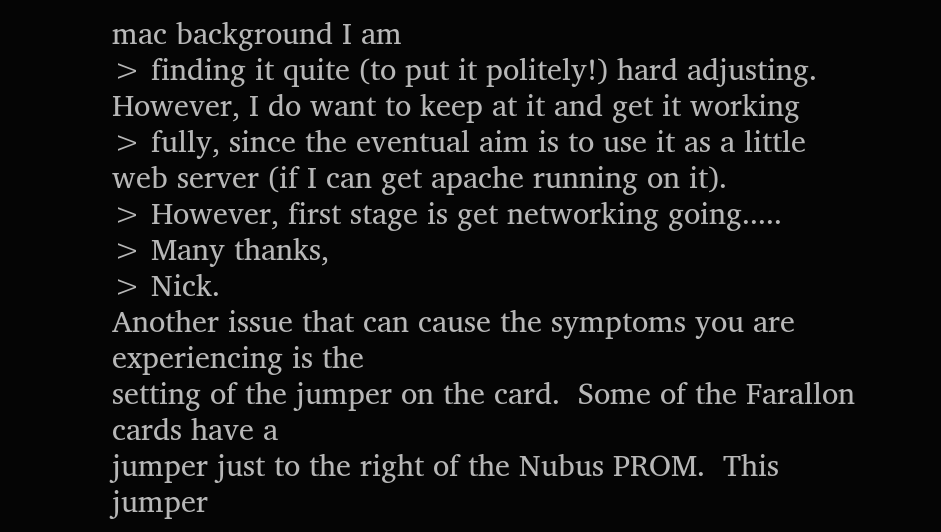mac background I am
> finding it quite (to put it politely!) hard adjusting. However, I do want to keep at it and get it working
> fully, since the eventual aim is to use it as a little web server (if I can get apache running on it).
> However, first stage is get networking going.....
> Many thanks,
> Nick.
Another issue that can cause the symptoms you are experiencing is the
setting of the jumper on the card.  Some of the Farallon cards have a
jumper just to the right of the Nubus PROM.  This jumper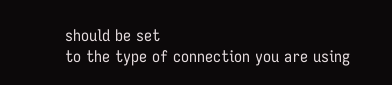should be set
to the type of connection you are using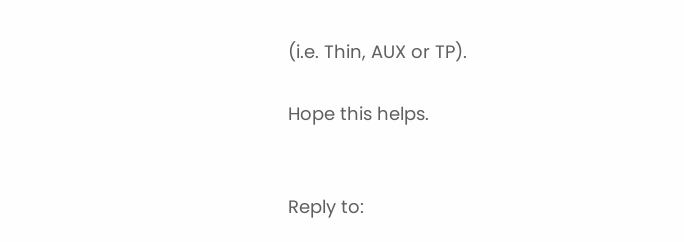(i.e. Thin, AUX or TP).

Hope this helps.


Reply to: